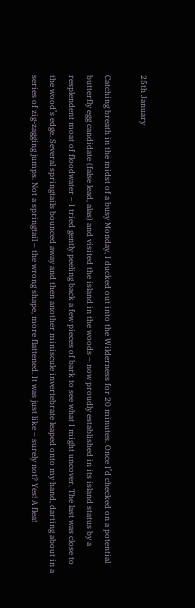25th January

Catching breath in the midst of a busy Monday, I ducked out into the Wilderness for 20 minutes. Once I’d checked on a potential butterfly egg candidate (false lead, alas) and visited the island in the woods – now proudly established in its island status by a resplendent moat of floodwater – I tried gently peeling back a few pieces of bark to see what I might uncover. The last was close to the wood’s edge. Several springtails bounced away and then another miniscule invertebrate leaped onto my hand, darting about in a series of zig-zagging jumps. Not a springtail – the wrong shape, more flattened. It was just like – surely not? Yes! A flea!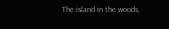The island in the woods,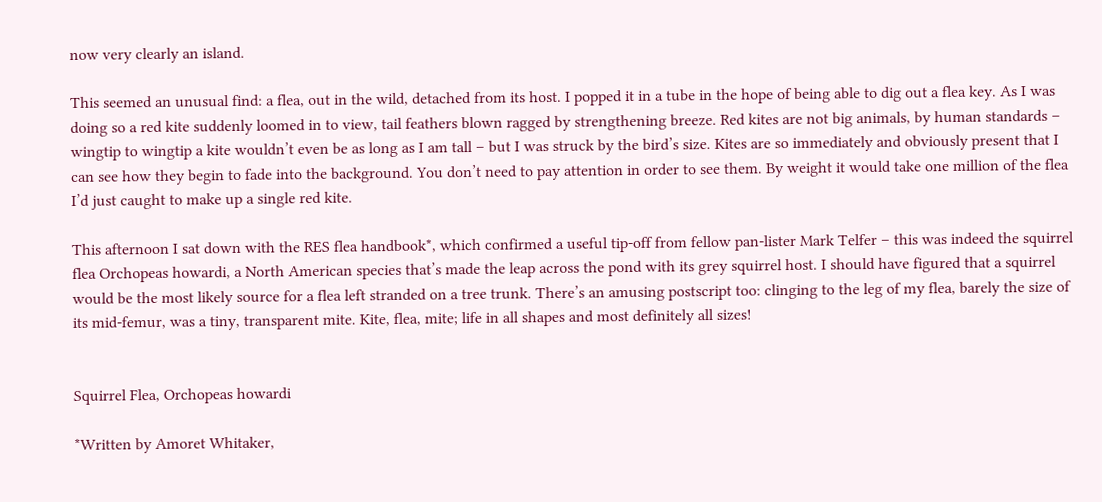now very clearly an island.

This seemed an unusual find: a flea, out in the wild, detached from its host. I popped it in a tube in the hope of being able to dig out a flea key. As I was doing so a red kite suddenly loomed in to view, tail feathers blown ragged by strengthening breeze. Red kites are not big animals, by human standards – wingtip to wingtip a kite wouldn’t even be as long as I am tall – but I was struck by the bird’s size. Kites are so immediately and obviously present that I can see how they begin to fade into the background. You don’t need to pay attention in order to see them. By weight it would take one million of the flea I’d just caught to make up a single red kite.

This afternoon I sat down with the RES flea handbook*, which confirmed a useful tip-off from fellow pan-lister Mark Telfer – this was indeed the squirrel flea Orchopeas howardi, a North American species that’s made the leap across the pond with its grey squirrel host. I should have figured that a squirrel would be the most likely source for a flea left stranded on a tree trunk. There’s an amusing postscript too: clinging to the leg of my flea, barely the size of its mid-femur, was a tiny, transparent mite. Kite, flea, mite; life in all shapes and most definitely all sizes!


Squirrel Flea, Orchopeas howardi

*Written by Amoret Whitaker,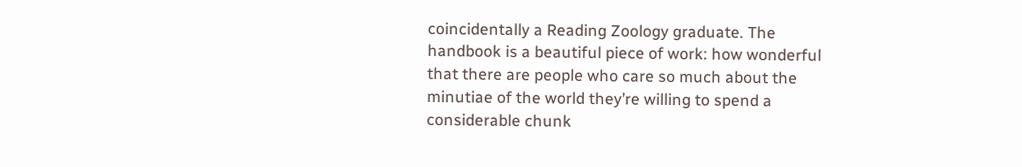coincidentally a Reading Zoology graduate. The handbook is a beautiful piece of work: how wonderful that there are people who care so much about the minutiae of the world they’re willing to spend a considerable chunk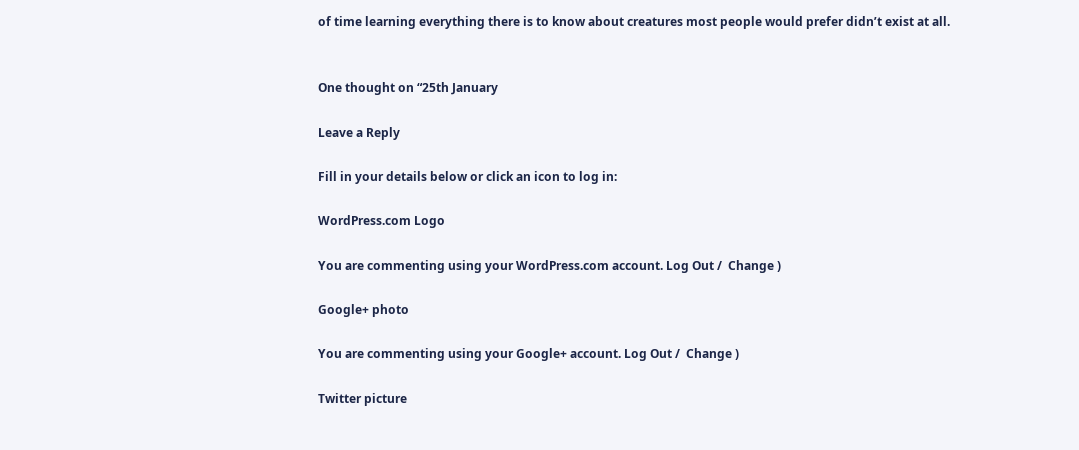of time learning everything there is to know about creatures most people would prefer didn’t exist at all.


One thought on “25th January

Leave a Reply

Fill in your details below or click an icon to log in:

WordPress.com Logo

You are commenting using your WordPress.com account. Log Out /  Change )

Google+ photo

You are commenting using your Google+ account. Log Out /  Change )

Twitter picture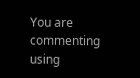You are commenting using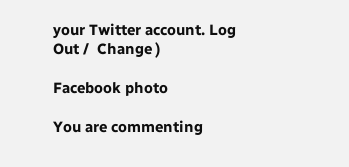your Twitter account. Log Out /  Change )

Facebook photo

You are commenting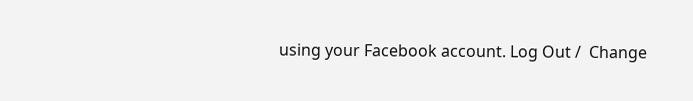using your Facebook account. Log Out /  Change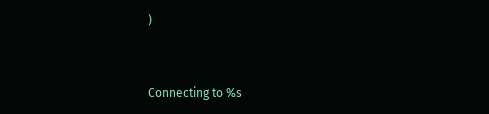)


Connecting to %s